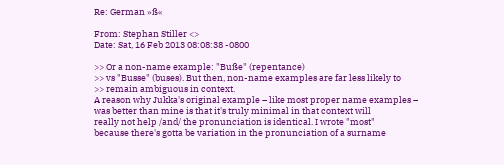Re: German »ß«

From: Stephan Stiller <>
Date: Sat, 16 Feb 2013 08:08:38 -0800

>> Or a non-name example: "Buße" (repentance)
>> vs "Busse" (buses). But then, non-name examples are far less likely to
>> remain ambiguous in context.
A reason why Jukka's original example – like most proper name examples –
was better than mine is that it's truly minimal in that context will
really not help /and/ the pronunciation is identical. I wrote "most"
because there's gotta be variation in the pronunciation of a surname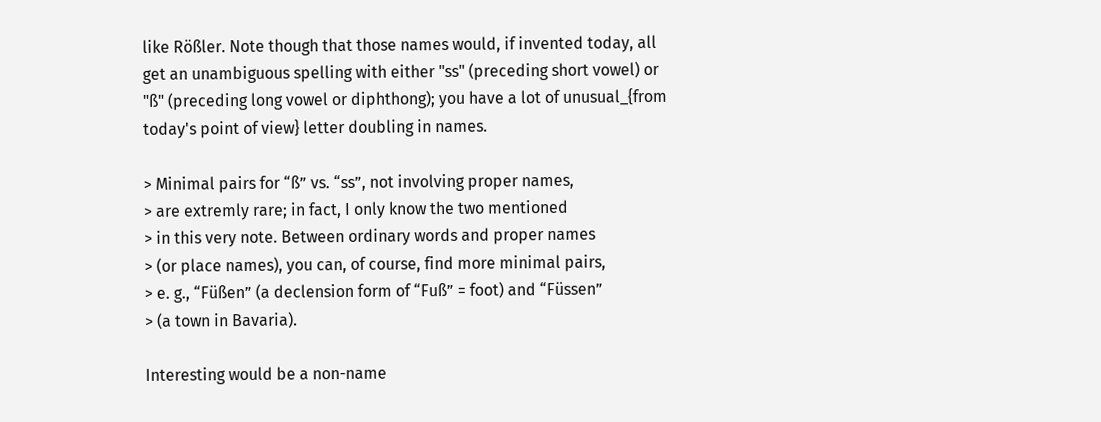like Rößler. Note though that those names would, if invented today, all
get an unambiguous spelling with either "ss" (preceding short vowel) or
"ß" (preceding long vowel or diphthong); you have a lot of unusual_{from
today's point of view} letter doubling in names.

> Minimal pairs for “ß” vs. “ss”, not involving proper names,
> are extremly rare; in fact, I only know the two mentioned
> in this very note. Between ordinary words and proper names
> (or place names), you can, of course, find more minimal pairs,
> e. g., “Füßen” (a declension form of “Fuß” = foot) and “Füssen”
> (a town in Bavaria).

Interesting would be a non-name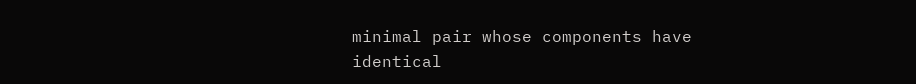minimal pair whose components have
identical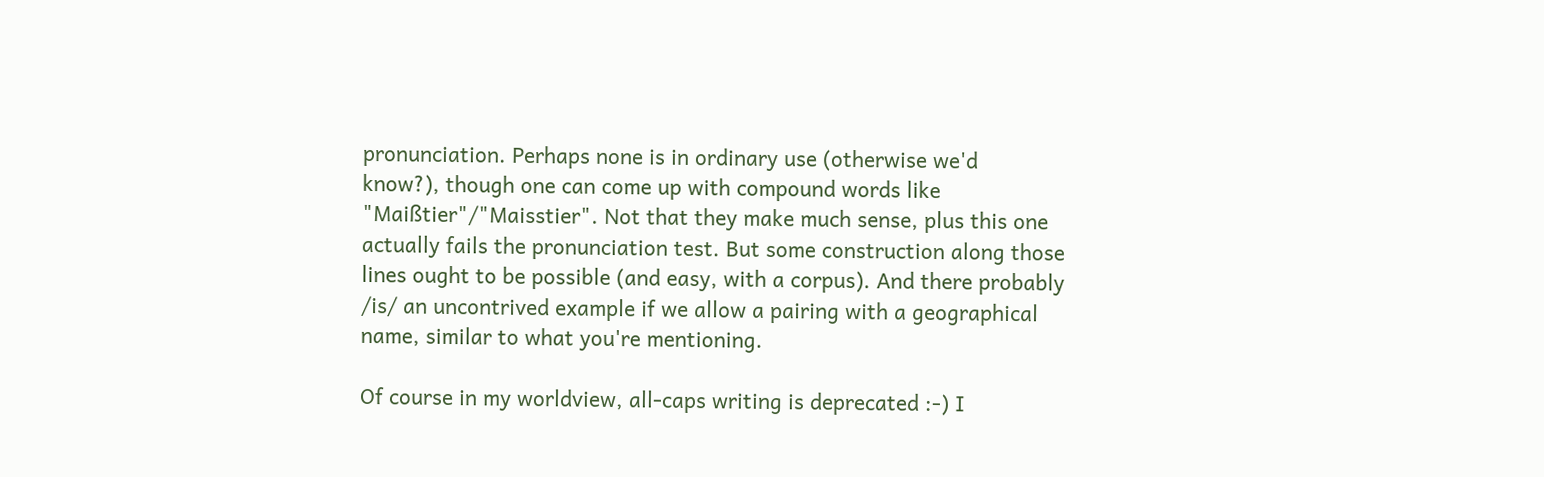pronunciation. Perhaps none is in ordinary use (otherwise we'd
know?), though one can come up with compound words like
"Maißtier"/"Maisstier". Not that they make much sense, plus this one
actually fails the pronunciation test. But some construction along those
lines ought to be possible (and easy, with a corpus). And there probably
/is/ an uncontrived example if we allow a pairing with a geographical
name, similar to what you're mentioning.

Of course in my worldview, all-caps writing is deprecated :-) I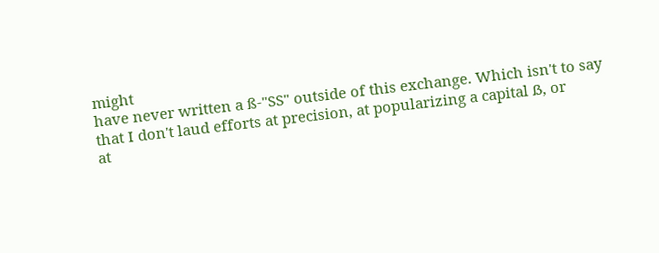might
have never written a ß-"SS" outside of this exchange. Which isn't to say
that I don't laud efforts at precision, at popularizing a capital ẞ, or
at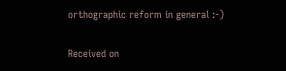orthographic reform in general :-)

Received on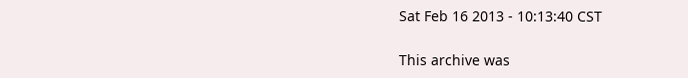Sat Feb 16 2013 - 10:13:40 CST

This archive was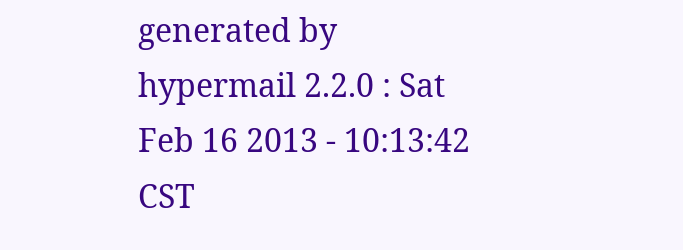generated by hypermail 2.2.0 : Sat Feb 16 2013 - 10:13:42 CST